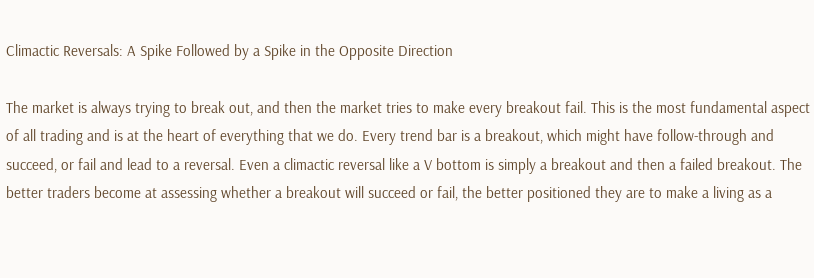Climactic Reversals: A Spike Followed by a Spike in the Opposite Direction

The market is always trying to break out, and then the market tries to make every breakout fail. This is the most fundamental aspect of all trading and is at the heart of everything that we do. Every trend bar is a breakout, which might have follow-through and succeed, or fail and lead to a reversal. Even a climactic reversal like a V bottom is simply a breakout and then a failed breakout. The better traders become at assessing whether a breakout will succeed or fail, the better positioned they are to make a living as a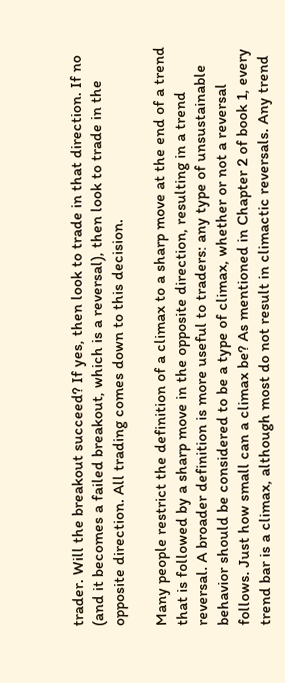trader. Will the breakout succeed? If yes, then look to trade in that direction. If no (and it becomes a failed breakout, which is a reversal), then look to trade in the opposite direction. All trading comes down to this decision.

Many people restrict the definition of a climax to a sharp move at the end of a trend that is followed by a sharp move in the opposite direction, resulting in a trend reversal. A broader definition is more useful to traders: any type of unsustainable behavior should be considered to be a type of climax, whether or not a reversal follows. Just how small can a climax be? As mentioned in Chapter 2 of book 1, every trend bar is a climax, although most do not result in climactic reversals. Any trend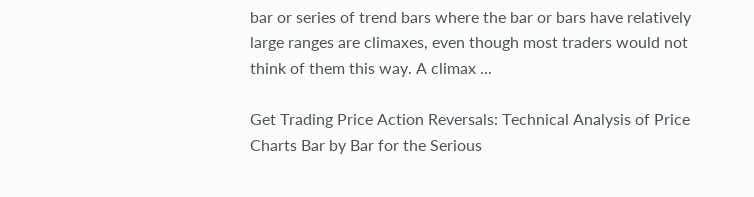bar or series of trend bars where the bar or bars have relatively large ranges are climaxes, even though most traders would not think of them this way. A climax ...

Get Trading Price Action Reversals: Technical Analysis of Price Charts Bar by Bar for the Serious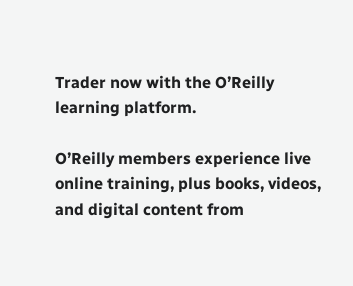Trader now with the O’Reilly learning platform.

O’Reilly members experience live online training, plus books, videos, and digital content from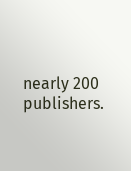nearly 200 publishers.